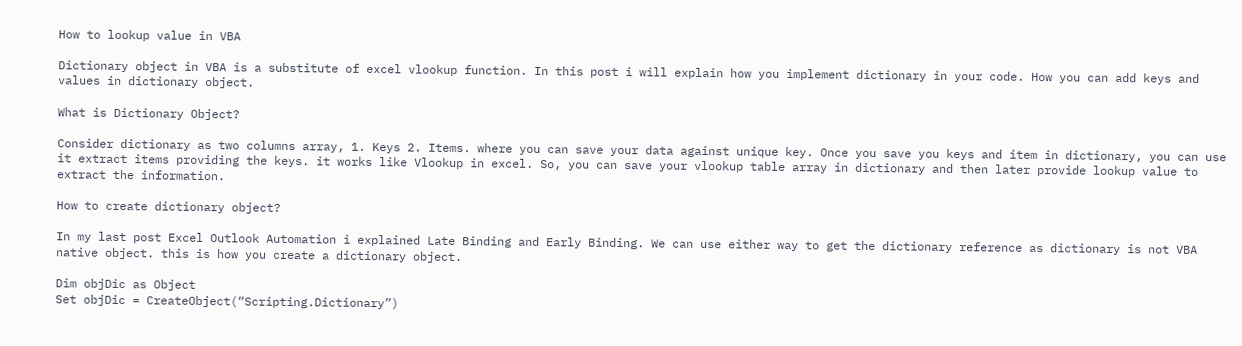How to lookup value in VBA

Dictionary object in VBA is a substitute of excel vlookup function. In this post i will explain how you implement dictionary in your code. How you can add keys and values in dictionary object.

What is Dictionary Object?

Consider dictionary as two columns array, 1. Keys 2. Items. where you can save your data against unique key. Once you save you keys and item in dictionary, you can use it extract items providing the keys. it works like Vlookup in excel. So, you can save your vlookup table array in dictionary and then later provide lookup value to extract the information.

How to create dictionary object?

In my last post Excel Outlook Automation i explained Late Binding and Early Binding. We can use either way to get the dictionary reference as dictionary is not VBA native object. this is how you create a dictionary object.

Dim objDic as Object
Set objDic = CreateObject(“Scripting.Dictionary”)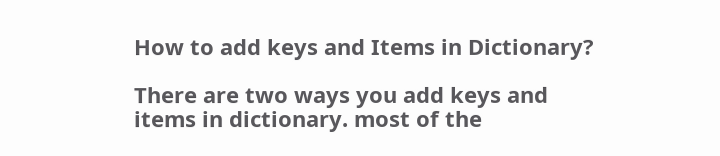How to add keys and Items in Dictionary?

There are two ways you add keys and items in dictionary. most of the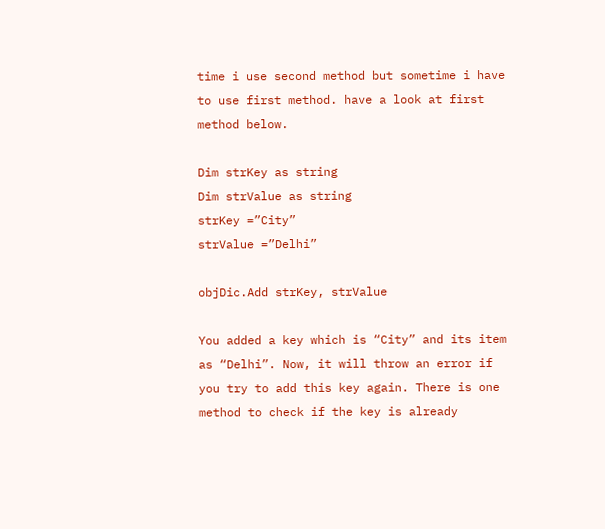time i use second method but sometime i have to use first method. have a look at first method below.

Dim strKey as string
Dim strValue as string
strKey =”City”
strValue =”Delhi”

objDic.Add strKey, strValue

You added a key which is “City” and its item as “Delhi”. Now, it will throw an error if you try to add this key again. There is one method to check if the key is already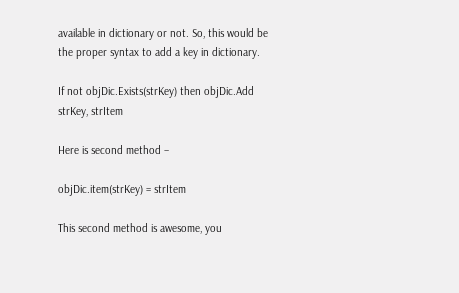available in dictionary or not. So, this would be the proper syntax to add a key in dictionary.

If not objDic.Exists(strKey) then objDic.Add strKey, strItem

Here is second method –

objDic.item(strKey) = strItem

This second method is awesome, you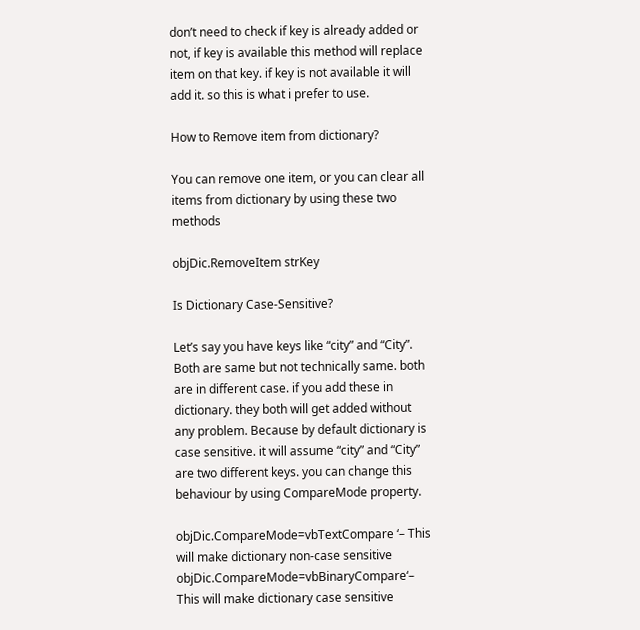don’t need to check if key is already added or not, if key is available this method will replace item on that key. if key is not available it will add it. so this is what i prefer to use.

How to Remove item from dictionary?

You can remove one item, or you can clear all items from dictionary by using these two methods

objDic.RemoveItem strKey

Is Dictionary Case-Sensitive?

Let’s say you have keys like “city” and “City”. Both are same but not technically same. both are in different case. if you add these in dictionary. they both will get added without any problem. Because by default dictionary is case sensitive. it will assume “city” and “City” are two different keys. you can change this behaviour by using CompareMode property.

objDic.CompareMode=vbTextCompare ‘– This will make dictionary non-case sensitive
objDic.CompareMode=vbBinaryCompare‘– This will make dictionary case sensitive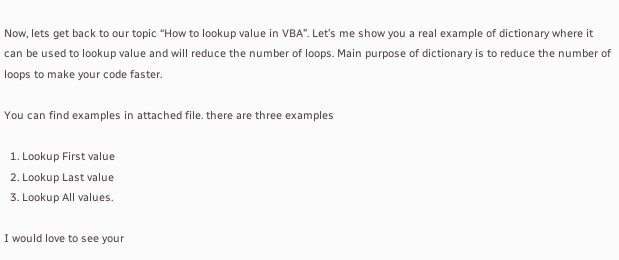Now, lets get back to our topic “How to lookup value in VBA”. Let’s me show you a real example of dictionary where it can be used to lookup value and will reduce the number of loops. Main purpose of dictionary is to reduce the number of loops to make your code faster.

You can find examples in attached file. there are three examples

  1. Lookup First value
  2. Lookup Last value
  3. Lookup All values.

I would love to see your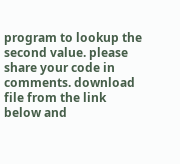program to lookup the second value. please share your code in comments. download file from the link below and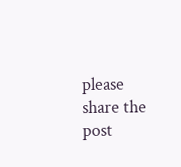please share the post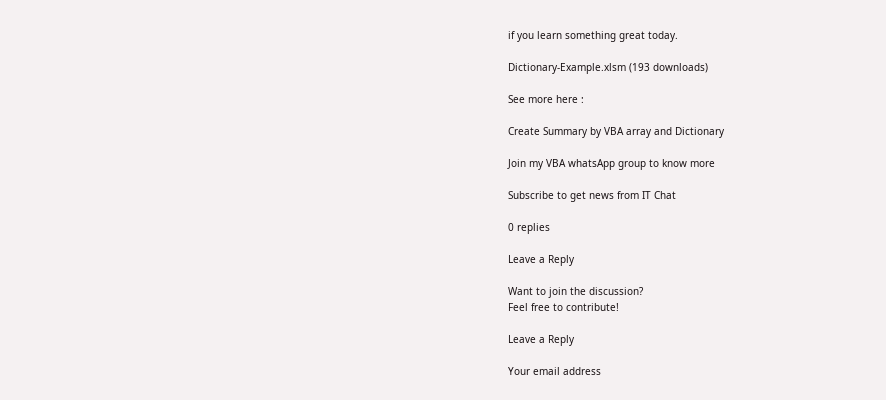if you learn something great today.

Dictionary-Example.xlsm (193 downloads)

See more here :

Create Summary by VBA array and Dictionary

Join my VBA whatsApp group to know more

Subscribe to get news from IT Chat

0 replies

Leave a Reply

Want to join the discussion?
Feel free to contribute!

Leave a Reply

Your email address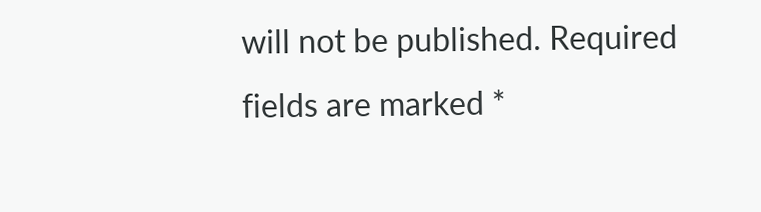will not be published. Required fields are marked *